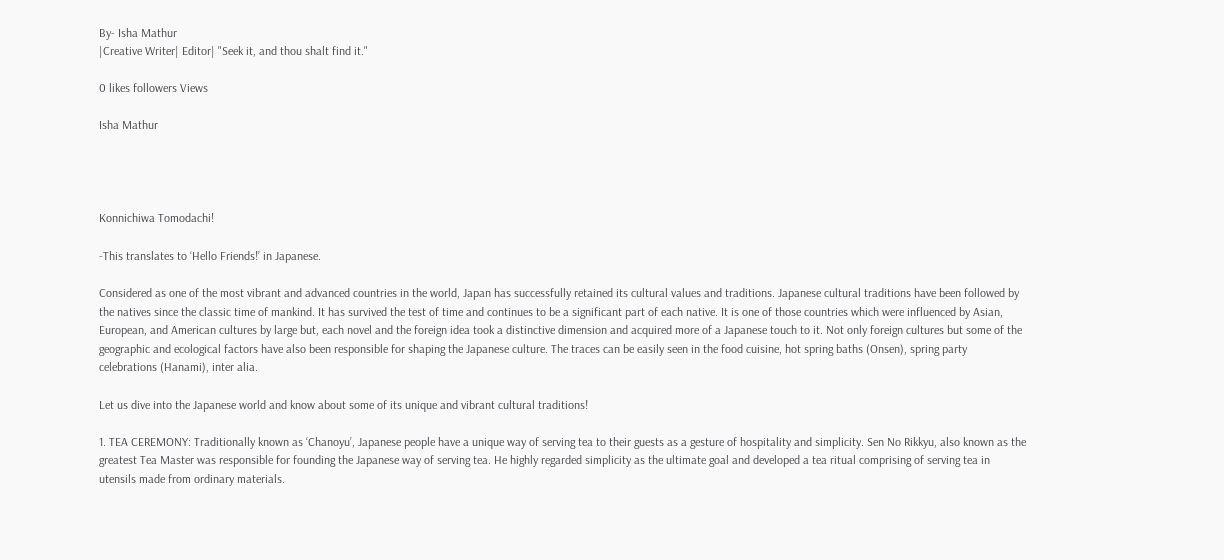By- Isha Mathur
|Creative Writer| Editor| "Seek it, and thou shalt find it."

0 likes followers Views

Isha Mathur




Konnichiwa Tomodachi!

-This translates to ‘Hello Friends!’ in Japanese.

Considered as one of the most vibrant and advanced countries in the world, Japan has successfully retained its cultural values and traditions. Japanese cultural traditions have been followed by the natives since the classic time of mankind. It has survived the test of time and continues to be a significant part of each native. It is one of those countries which were influenced by Asian, European, and American cultures by large but, each novel and the foreign idea took a distinctive dimension and acquired more of a Japanese touch to it. Not only foreign cultures but some of the geographic and ecological factors have also been responsible for shaping the Japanese culture. The traces can be easily seen in the food cuisine, hot spring baths (Onsen), spring party celebrations (Hanami), inter alia.

Let us dive into the Japanese world and know about some of its unique and vibrant cultural traditions!

1. TEA CEREMONY: Traditionally known as ‘Chanoyu’, Japanese people have a unique way of serving tea to their guests as a gesture of hospitality and simplicity. Sen No Rikkyu, also known as the greatest Tea Master was responsible for founding the Japanese way of serving tea. He highly regarded simplicity as the ultimate goal and developed a tea ritual comprising of serving tea in utensils made from ordinary materials.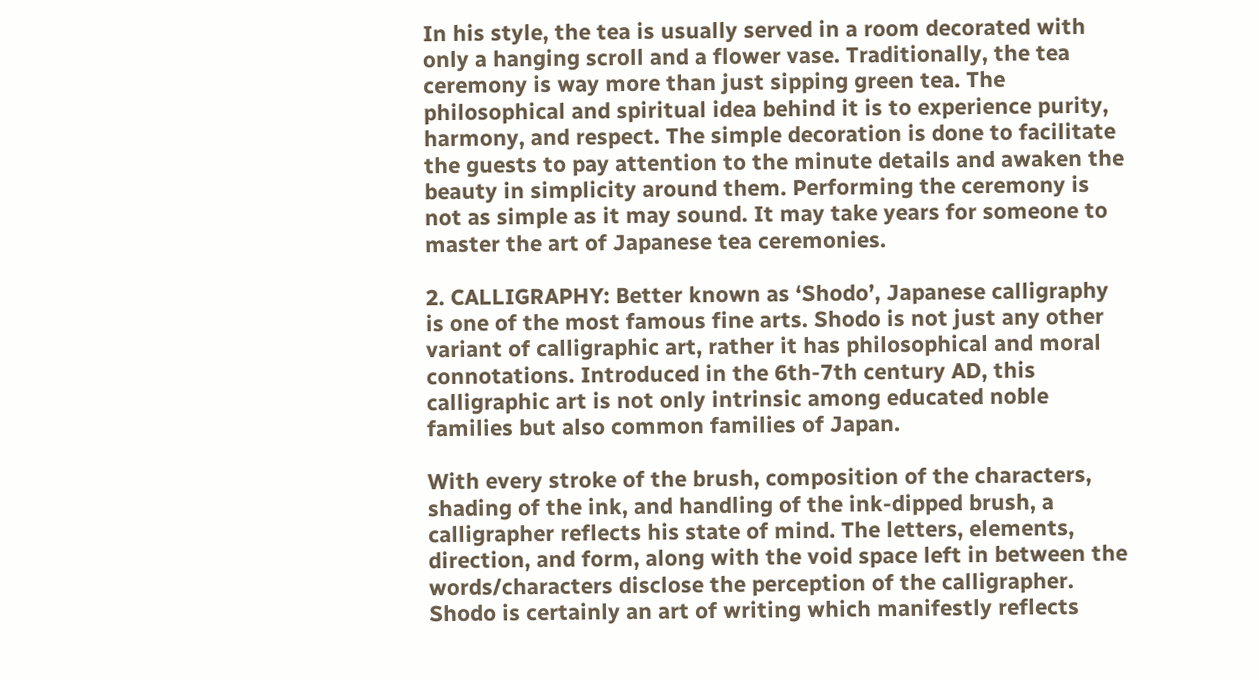In his style, the tea is usually served in a room decorated with only a hanging scroll and a flower vase. Traditionally, the tea ceremony is way more than just sipping green tea. The philosophical and spiritual idea behind it is to experience purity, harmony, and respect. The simple decoration is done to facilitate the guests to pay attention to the minute details and awaken the beauty in simplicity around them. Performing the ceremony is not as simple as it may sound. It may take years for someone to master the art of Japanese tea ceremonies.

2. CALLIGRAPHY: Better known as ‘Shodo’, Japanese calligraphy is one of the most famous fine arts. Shodo is not just any other variant of calligraphic art, rather it has philosophical and moral connotations. Introduced in the 6th-7th century AD, this calligraphic art is not only intrinsic among educated noble families but also common families of Japan.

With every stroke of the brush, composition of the characters, shading of the ink, and handling of the ink-dipped brush, a calligrapher reflects his state of mind. The letters, elements, direction, and form, along with the void space left in between the words/characters disclose the perception of the calligrapher. Shodo is certainly an art of writing which manifestly reflects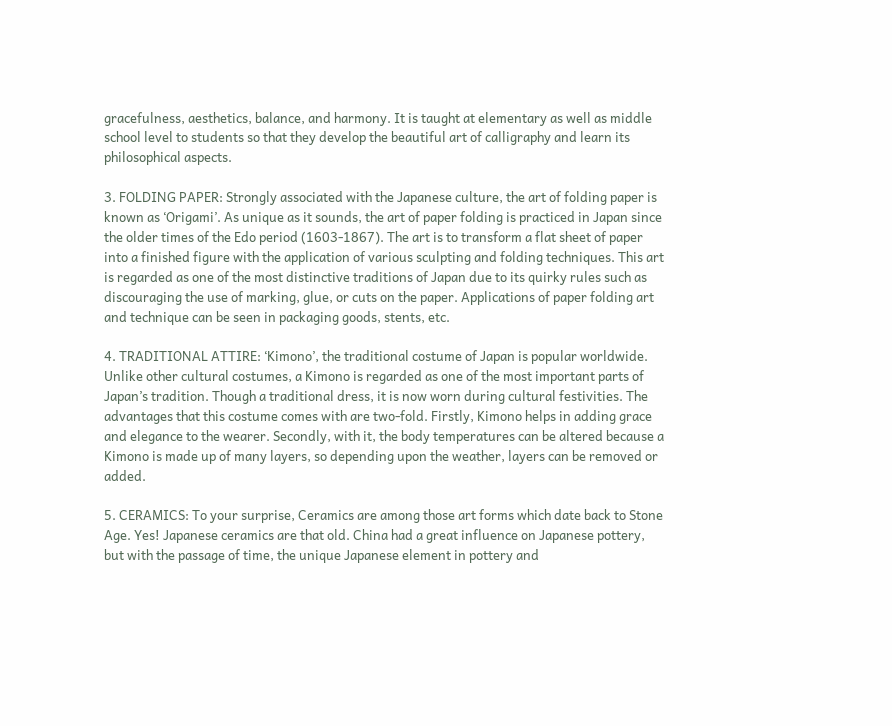gracefulness, aesthetics, balance, and harmony. It is taught at elementary as well as middle school level to students so that they develop the beautiful art of calligraphy and learn its philosophical aspects.

3. FOLDING PAPER: Strongly associated with the Japanese culture, the art of folding paper is known as ‘Origami’. As unique as it sounds, the art of paper folding is practiced in Japan since the older times of the Edo period (1603-1867). The art is to transform a flat sheet of paper into a finished figure with the application of various sculpting and folding techniques. This art is regarded as one of the most distinctive traditions of Japan due to its quirky rules such as discouraging the use of marking, glue, or cuts on the paper. Applications of paper folding art and technique can be seen in packaging goods, stents, etc.

4. TRADITIONAL ATTIRE: ‘Kimono’, the traditional costume of Japan is popular worldwide. Unlike other cultural costumes, a Kimono is regarded as one of the most important parts of Japan’s tradition. Though a traditional dress, it is now worn during cultural festivities. The advantages that this costume comes with are two-fold. Firstly, Kimono helps in adding grace and elegance to the wearer. Secondly, with it, the body temperatures can be altered because a Kimono is made up of many layers, so depending upon the weather, layers can be removed or added.

5. CERAMICS: To your surprise, Ceramics are among those art forms which date back to Stone Age. Yes! Japanese ceramics are that old. China had a great influence on Japanese pottery, but with the passage of time, the unique Japanese element in pottery and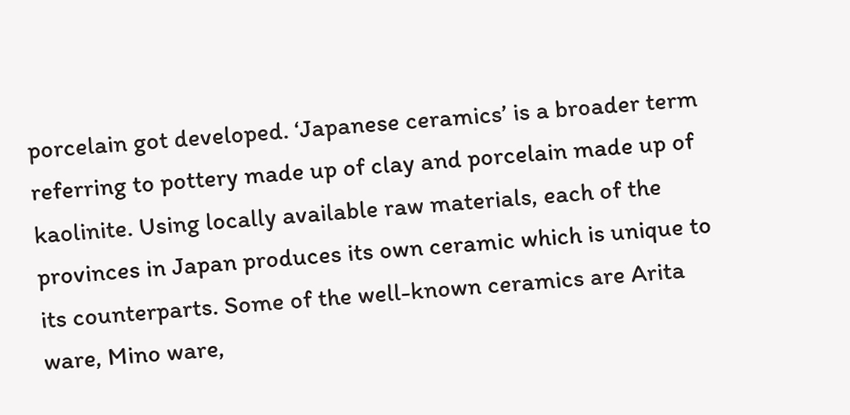porcelain got developed. ‘Japanese ceramics’ is a broader term referring to pottery made up of clay and porcelain made up of kaolinite. Using locally available raw materials, each of the provinces in Japan produces its own ceramic which is unique to its counterparts. Some of the well-known ceramics are Arita ware, Mino ware,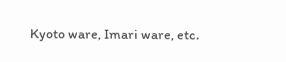Kyoto ware, Imari ware, etc.